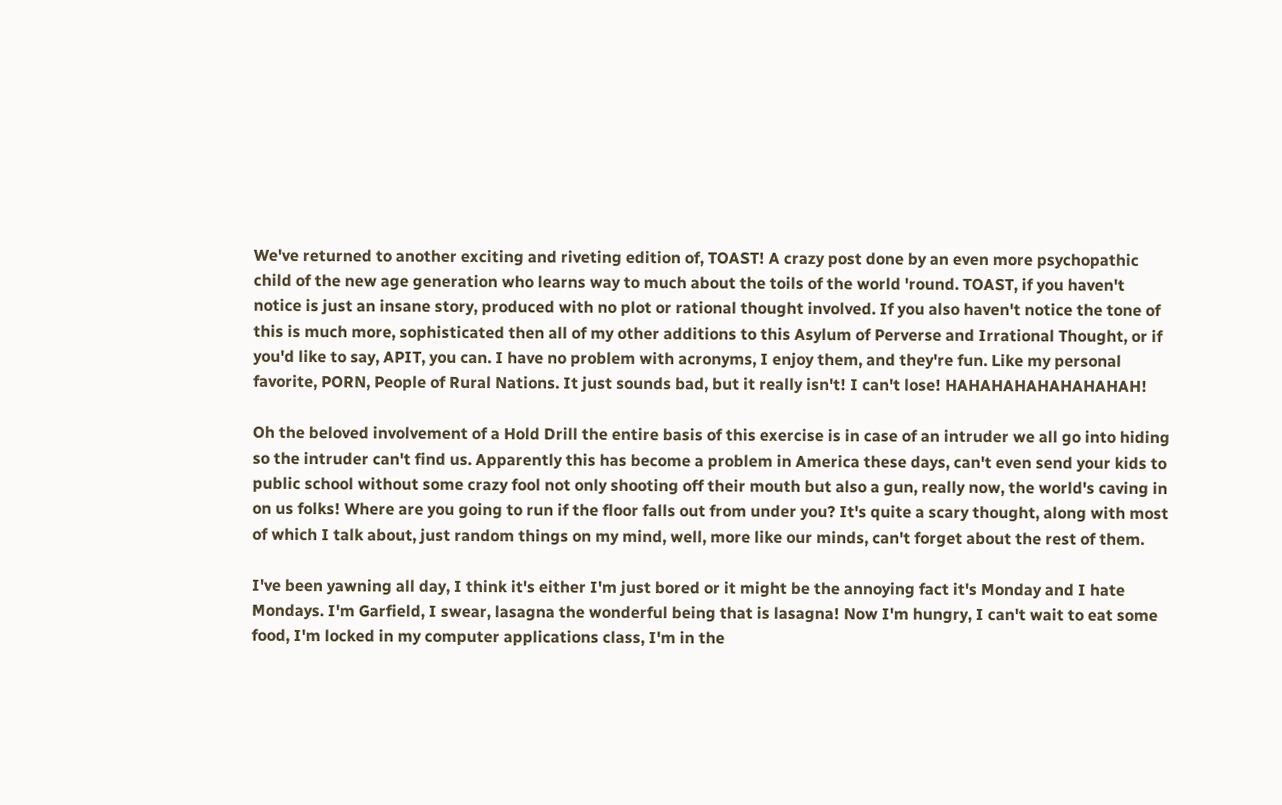We've returned to another exciting and riveting edition of, TOAST! A crazy post done by an even more psychopathic child of the new age generation who learns way to much about the toils of the world 'round. TOAST, if you haven't notice is just an insane story, produced with no plot or rational thought involved. If you also haven't notice the tone of this is much more, sophisticated then all of my other additions to this Asylum of Perverse and Irrational Thought, or if you'd like to say, APIT, you can. I have no problem with acronyms, I enjoy them, and they're fun. Like my personal favorite, PORN, People of Rural Nations. It just sounds bad, but it really isn't! I can't lose! HAHAHAHAHAHAHAHAH!

Oh the beloved involvement of a Hold Drill the entire basis of this exercise is in case of an intruder we all go into hiding so the intruder can't find us. Apparently this has become a problem in America these days, can't even send your kids to public school without some crazy fool not only shooting off their mouth but also a gun, really now, the world's caving in on us folks! Where are you going to run if the floor falls out from under you? It's quite a scary thought, along with most of which I talk about, just random things on my mind, well, more like our minds, can't forget about the rest of them.

I've been yawning all day, I think it's either I'm just bored or it might be the annoying fact it's Monday and I hate Mondays. I'm Garfield, I swear, lasagna the wonderful being that is lasagna! Now I'm hungry, I can't wait to eat some food, I'm locked in my computer applications class, I'm in the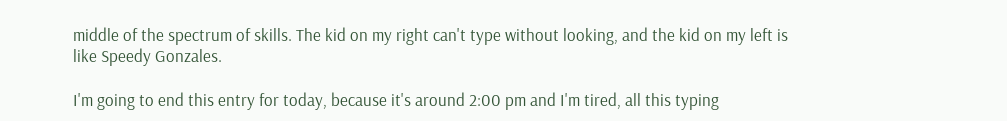middle of the spectrum of skills. The kid on my right can't type without looking, and the kid on my left is like Speedy Gonzales.

I'm going to end this entry for today, because it's around 2:00 pm and I'm tired, all this typing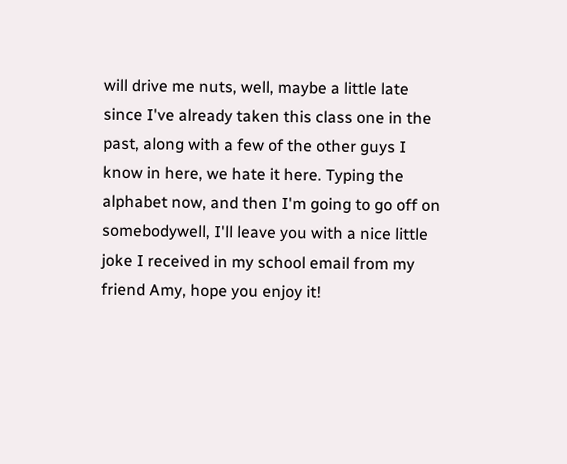will drive me nuts, well, maybe a little late since I've already taken this class one in the past, along with a few of the other guys I know in here, we hate it here. Typing the alphabet now, and then I'm going to go off on somebodywell, I'll leave you with a nice little joke I received in my school email from my friend Amy, hope you enjoy it!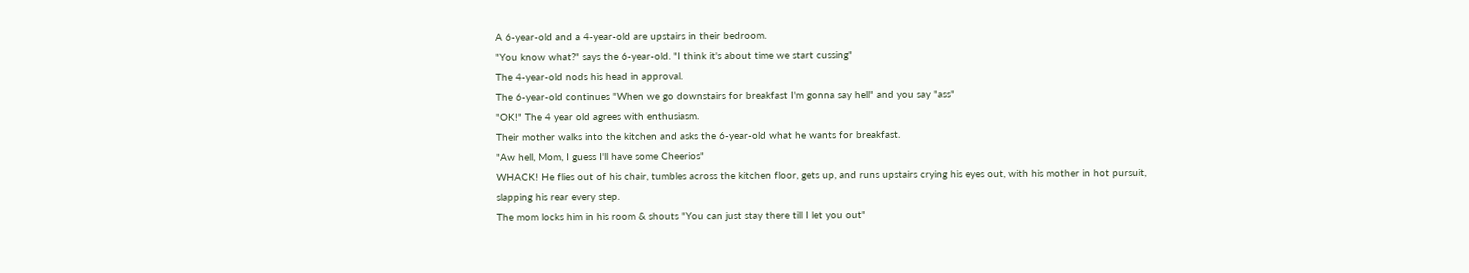A 6-year-old and a 4-year-old are upstairs in their bedroom.
"You know what?" says the 6-year-old. "I think it's about time we start cussing"
The 4-year-old nods his head in approval.
The 6-year-old continues "When we go downstairs for breakfast I'm gonna say hell" and you say "ass"
"OK!" The 4 year old agrees with enthusiasm.
Their mother walks into the kitchen and asks the 6-year-old what he wants for breakfast.
"Aw hell, Mom, I guess I'll have some Cheerios"
WHACK! He flies out of his chair, tumbles across the kitchen floor, gets up, and runs upstairs crying his eyes out, with his mother in hot pursuit,
slapping his rear every step.
The mom locks him in his room & shouts "You can just stay there till I let you out"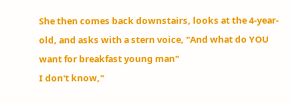She then comes back downstairs, looks at the 4-year-old, and asks with a stern voice, "And what do YOU want for breakfast young man"
I don't know,"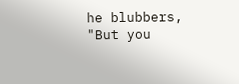he blubbers, "But you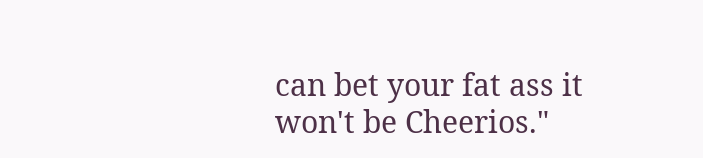can bet your fat ass it won't be Cheerios."